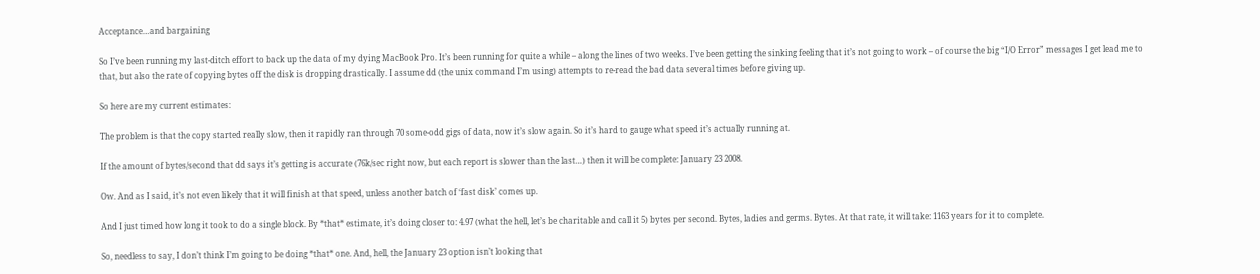Acceptance…and bargaining

So I’ve been running my last-ditch effort to back up the data of my dying MacBook Pro. It’s been running for quite a while – along the lines of two weeks. I’ve been getting the sinking feeling that it’s not going to work – of course the big “I/O Error” messages I get lead me to that, but also the rate of copying bytes off the disk is dropping drastically. I assume dd (the unix command I’m using) attempts to re-read the bad data several times before giving up.

So here are my current estimates:

The problem is that the copy started really slow, then it rapidly ran through 70 some-odd gigs of data, now it’s slow again. So it’s hard to gauge what speed it’s actually running at.

If the amount of bytes/second that dd says it’s getting is accurate (76k/sec right now, but each report is slower than the last…) then it will be complete: January 23 2008.

Ow. And as I said, it’s not even likely that it will finish at that speed, unless another batch of ‘fast disk’ comes up.

And I just timed how long it took to do a single block. By *that* estimate, it’s doing closer to: 4.97 (what the hell, let’s be charitable and call it 5) bytes per second. Bytes, ladies and germs. Bytes. At that rate, it will take: 1163 years for it to complete.

So, needless to say, I don’t think I’m going to be doing *that* one. And, hell, the January 23 option isn’t looking that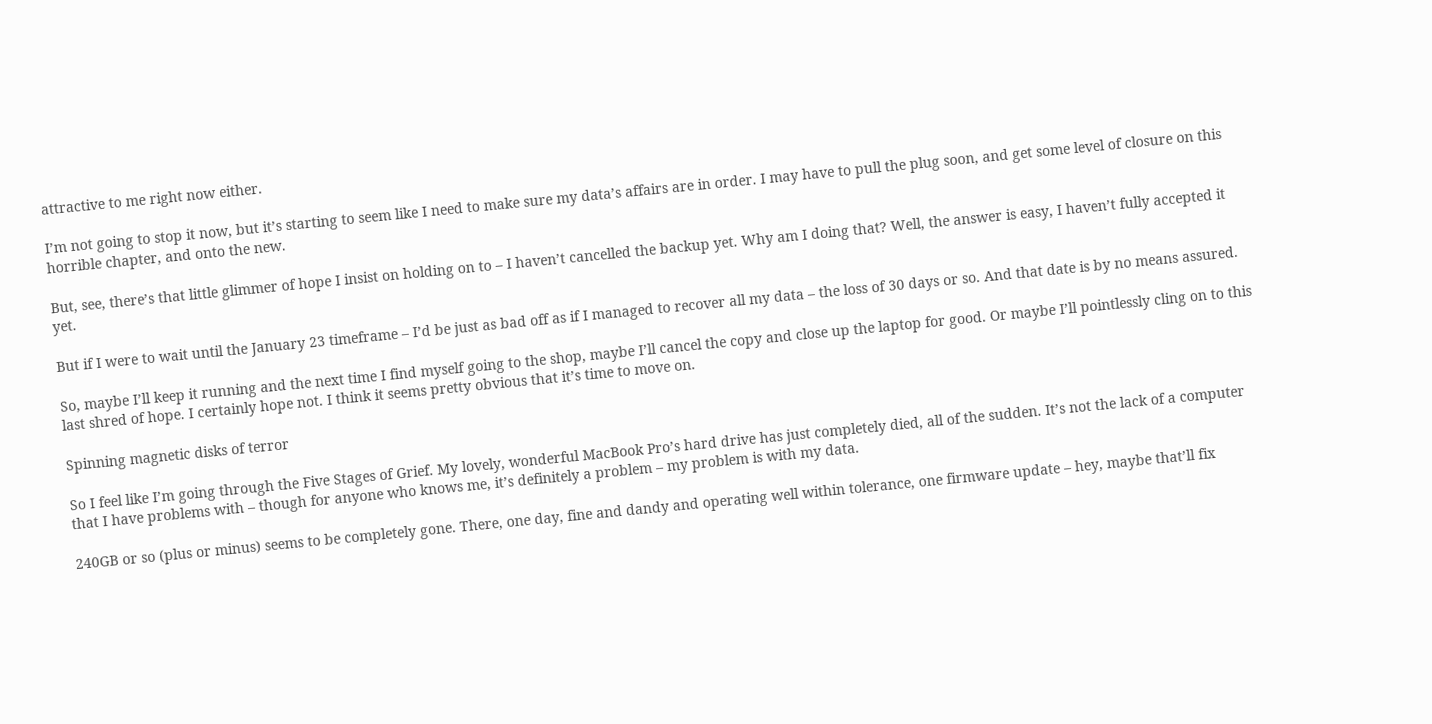attractive to me right now either.

I’m not going to stop it now, but it’s starting to seem like I need to make sure my data’s affairs are in order. I may have to pull the plug soon, and get some level of closure on this horrible chapter, and onto the new.

But, see, there’s that little glimmer of hope I insist on holding on to – I haven’t cancelled the backup yet. Why am I doing that? Well, the answer is easy, I haven’t fully accepted it yet.

But if I were to wait until the January 23 timeframe – I’d be just as bad off as if I managed to recover all my data – the loss of 30 days or so. And that date is by no means assured.

So, maybe I’ll keep it running and the next time I find myself going to the shop, maybe I’ll cancel the copy and close up the laptop for good. Or maybe I’ll pointlessly cling on to this last shred of hope. I certainly hope not. I think it seems pretty obvious that it’s time to move on.

Spinning magnetic disks of terror

So I feel like I’m going through the Five Stages of Grief. My lovely, wonderful MacBook Pro’s hard drive has just completely died, all of the sudden. It’s not the lack of a computer that I have problems with – though for anyone who knows me, it’s definitely a problem – my problem is with my data.

240GB or so (plus or minus) seems to be completely gone. There, one day, fine and dandy and operating well within tolerance, one firmware update – hey, maybe that’ll fix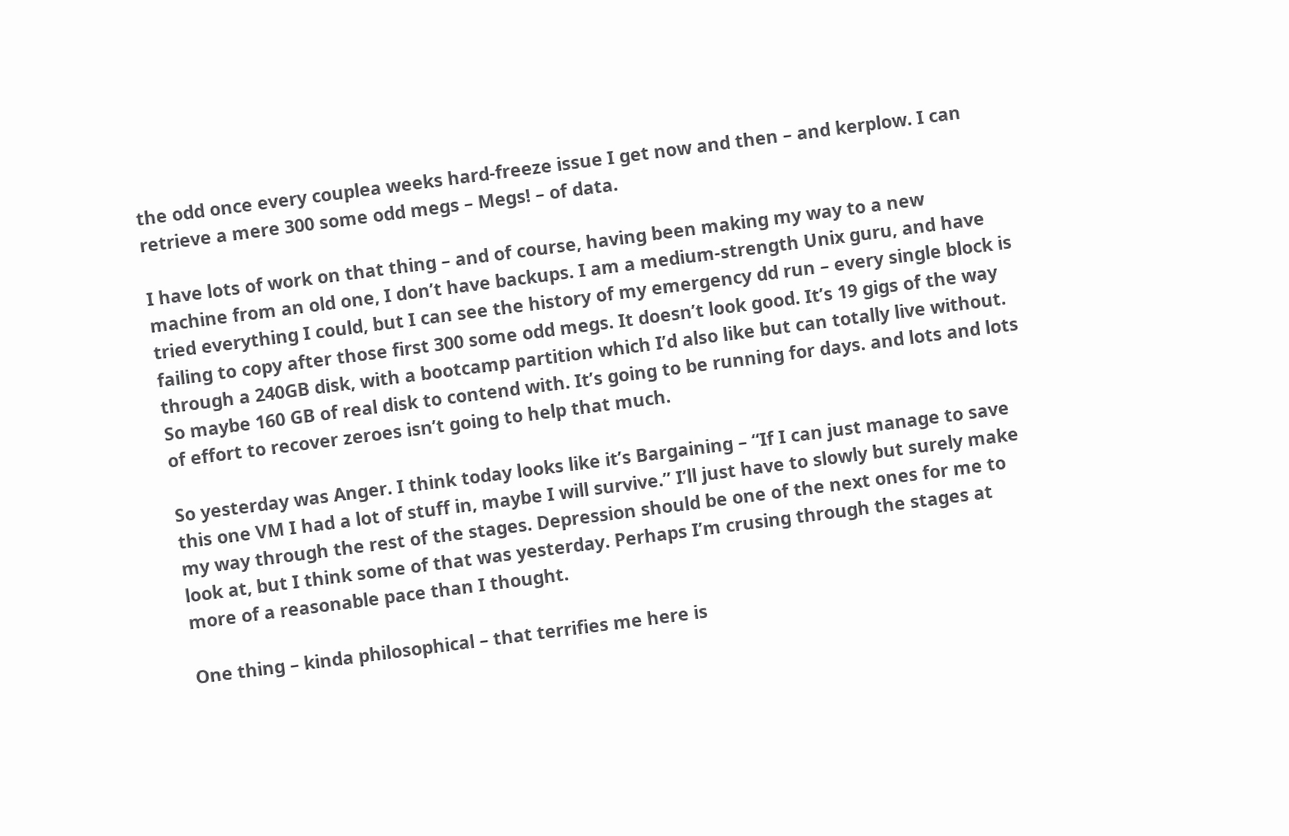the odd once every couplea weeks hard-freeze issue I get now and then – and kerplow. I can retrieve a mere 300 some odd megs – Megs! – of data.

I have lots of work on that thing – and of course, having been making my way to a new machine from an old one, I don’t have backups. I am a medium-strength Unix guru, and have tried everything I could, but I can see the history of my emergency dd run – every single block is failing to copy after those first 300 some odd megs. It doesn’t look good. It’s 19 gigs of the way through a 240GB disk, with a bootcamp partition which I’d also like but can totally live without. So maybe 160 GB of real disk to contend with. It’s going to be running for days. and lots and lots of effort to recover zeroes isn’t going to help that much.

So yesterday was Anger. I think today looks like it’s Bargaining – “If I can just manage to save this one VM I had a lot of stuff in, maybe I will survive.” I’ll just have to slowly but surely make my way through the rest of the stages. Depression should be one of the next ones for me to look at, but I think some of that was yesterday. Perhaps I’m crusing through the stages at more of a reasonable pace than I thought.

One thing – kinda philosophical – that terrifies me here is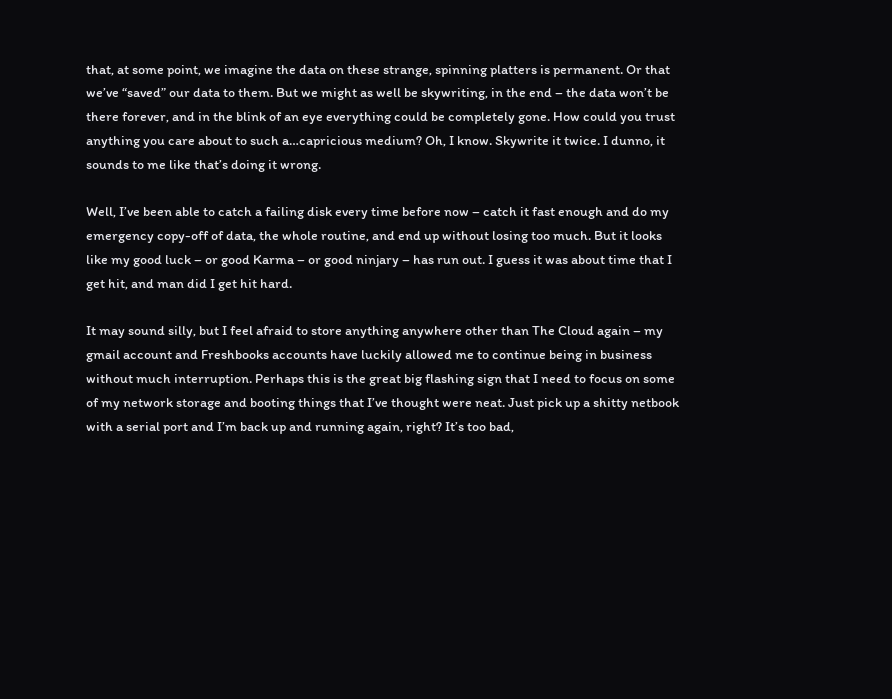that, at some point, we imagine the data on these strange, spinning platters is permanent. Or that we’ve “saved” our data to them. But we might as well be skywriting, in the end – the data won’t be there forever, and in the blink of an eye everything could be completely gone. How could you trust anything you care about to such a…capricious medium? Oh, I know. Skywrite it twice. I dunno, it sounds to me like that’s doing it wrong.

Well, I’ve been able to catch a failing disk every time before now – catch it fast enough and do my emergency copy-off of data, the whole routine, and end up without losing too much. But it looks like my good luck – or good Karma – or good ninjary – has run out. I guess it was about time that I get hit, and man did I get hit hard.

It may sound silly, but I feel afraid to store anything anywhere other than The Cloud again – my gmail account and Freshbooks accounts have luckily allowed me to continue being in business without much interruption. Perhaps this is the great big flashing sign that I need to focus on some of my network storage and booting things that I’ve thought were neat. Just pick up a shitty netbook with a serial port and I’m back up and running again, right? It’s too bad,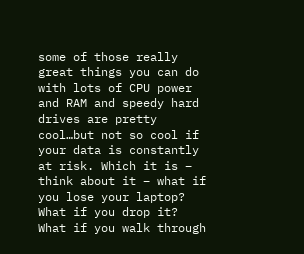some of those really great things you can do with lots of CPU power and RAM and speedy hard drives are pretty cool…but not so cool if your data is constantly at risk. Which it is – think about it – what if you lose your laptop? What if you drop it? What if you walk through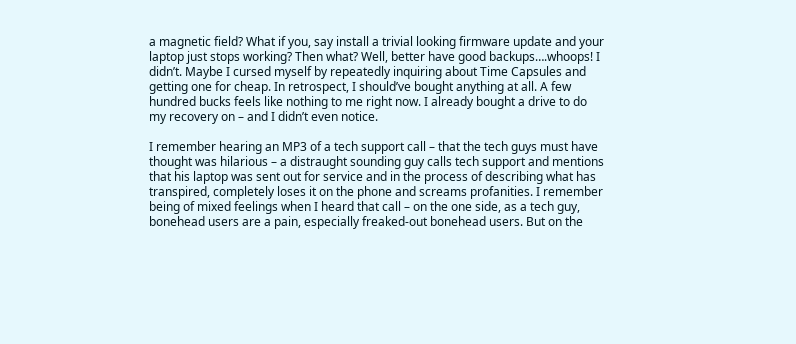a magnetic field? What if you, say install a trivial looking firmware update and your laptop just stops working? Then what? Well, better have good backups….whoops! I didn’t. Maybe I cursed myself by repeatedly inquiring about Time Capsules and getting one for cheap. In retrospect, I should’ve bought anything at all. A few hundred bucks feels like nothing to me right now. I already bought a drive to do my recovery on – and I didn’t even notice.

I remember hearing an MP3 of a tech support call – that the tech guys must have thought was hilarious – a distraught sounding guy calls tech support and mentions that his laptop was sent out for service and in the process of describing what has transpired, completely loses it on the phone and screams profanities. I remember being of mixed feelings when I heard that call – on the one side, as a tech guy, bonehead users are a pain, especially freaked-out bonehead users. But on the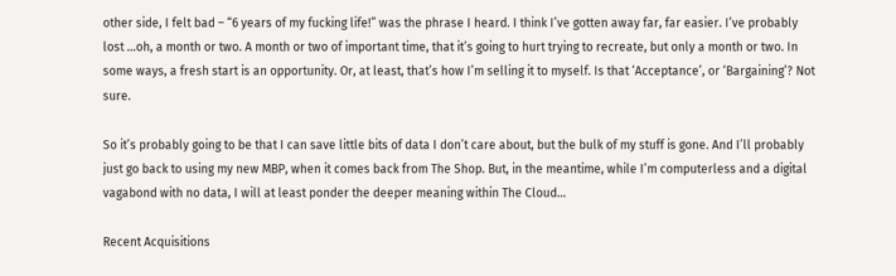other side, I felt bad – “6 years of my fucking life!” was the phrase I heard. I think I’ve gotten away far, far easier. I’ve probably lost …oh, a month or two. A month or two of important time, that it’s going to hurt trying to recreate, but only a month or two. In some ways, a fresh start is an opportunity. Or, at least, that’s how I’m selling it to myself. Is that ‘Acceptance’, or ‘Bargaining’? Not sure.

So it’s probably going to be that I can save little bits of data I don’t care about, but the bulk of my stuff is gone. And I’ll probably just go back to using my new MBP, when it comes back from The Shop. But, in the meantime, while I’m computerless and a digital vagabond with no data, I will at least ponder the deeper meaning within The Cloud…

Recent Acquisitions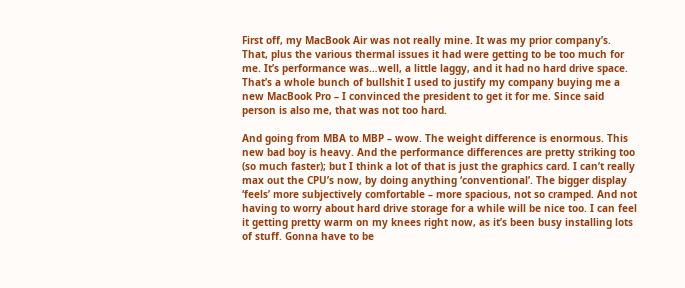First off, my MacBook Air was not really mine. It was my prior company’s. That, plus the various thermal issues it had were getting to be too much for me. It’s performance was…well, a little laggy, and it had no hard drive space. That’s a whole bunch of bullshit I used to justify my company buying me a new MacBook Pro – I convinced the president to get it for me. Since said person is also me, that was not too hard.

And going from MBA to MBP – wow. The weight difference is enormous. This new bad boy is heavy. And the performance differences are pretty striking too (so much faster); but I think a lot of that is just the graphics card. I can’t really max out the CPU’s now, by doing anything ‘conventional’. The bigger display ‘feels’ more subjectively comfortable – more spacious, not so cramped. And not having to worry about hard drive storage for a while will be nice too. I can feel it getting pretty warm on my knees right now, as it’s been busy installing lots of stuff. Gonna have to be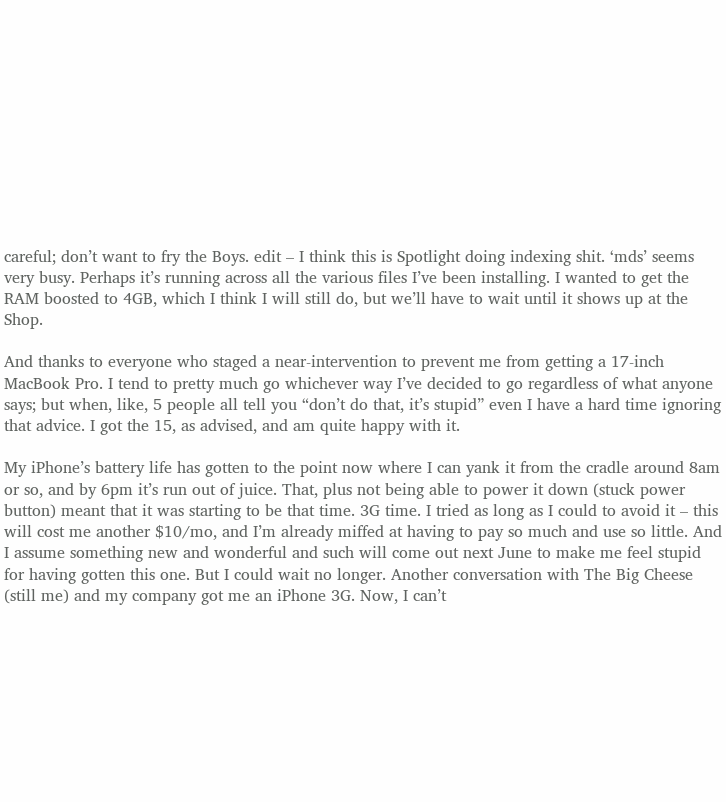careful; don’t want to fry the Boys. edit – I think this is Spotlight doing indexing shit. ‘mds’ seems very busy. Perhaps it’s running across all the various files I’ve been installing. I wanted to get the RAM boosted to 4GB, which I think I will still do, but we’ll have to wait until it shows up at the Shop.

And thanks to everyone who staged a near-intervention to prevent me from getting a 17-inch MacBook Pro. I tend to pretty much go whichever way I’ve decided to go regardless of what anyone says; but when, like, 5 people all tell you “don’t do that, it’s stupid” even I have a hard time ignoring that advice. I got the 15, as advised, and am quite happy with it.

My iPhone’s battery life has gotten to the point now where I can yank it from the cradle around 8am or so, and by 6pm it’s run out of juice. That, plus not being able to power it down (stuck power button) meant that it was starting to be that time. 3G time. I tried as long as I could to avoid it – this will cost me another $10/mo, and I’m already miffed at having to pay so much and use so little. And I assume something new and wonderful and such will come out next June to make me feel stupid for having gotten this one. But I could wait no longer. Another conversation with The Big Cheese (still me) and my company got me an iPhone 3G. Now, I can’t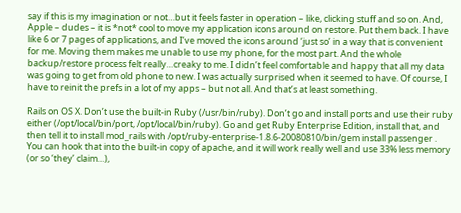say if this is my imagination or not…but it feels faster in operation – like, clicking stuff and so on. And, Apple – dudes – it is *not* cool to move my application icons around on restore. Put them back. I have like 6 or 7 pages of applications, and I’ve moved the icons around ‘just so’ in a way that is convenient for me. Moving them makes me unable to use my phone, for the most part. And the whole backup/restore process felt really…creaky to me. I didn’t feel comfortable and happy that all my data was going to get from old phone to new. I was actually surprised when it seemed to have. Of course, I have to reinit the prefs in a lot of my apps – but not all. And that’s at least something.

Rails on OS X. Don’t use the built-in Ruby (/usr/bin/ruby). Don’t go and install ports and use their ruby either (/opt/local/bin/port, /opt/local/bin/ruby). Go and get Ruby Enterprise Edition, install that, and then tell it to install mod_rails with /opt/ruby-enterprise-1.8.6-20080810/bin/gem install passenger . You can hook that into the built-in copy of apache, and it will work really well and use 33% less memory (or so ‘they’ claim…),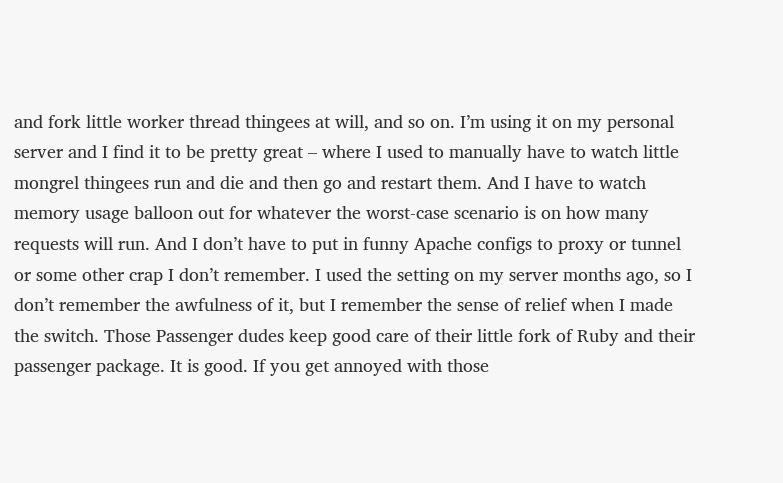and fork little worker thread thingees at will, and so on. I’m using it on my personal server and I find it to be pretty great – where I used to manually have to watch little mongrel thingees run and die and then go and restart them. And I have to watch memory usage balloon out for whatever the worst-case scenario is on how many requests will run. And I don’t have to put in funny Apache configs to proxy or tunnel or some other crap I don’t remember. I used the setting on my server months ago, so I don’t remember the awfulness of it, but I remember the sense of relief when I made the switch. Those Passenger dudes keep good care of their little fork of Ruby and their passenger package. It is good. If you get annoyed with those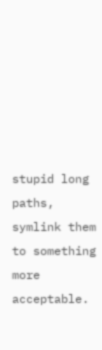stupid long paths, symlink them to something more acceptable.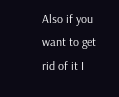Also if you want to get rid of it I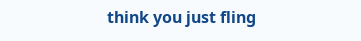think you just fling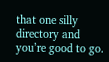that one silly directory and you’re good to go.